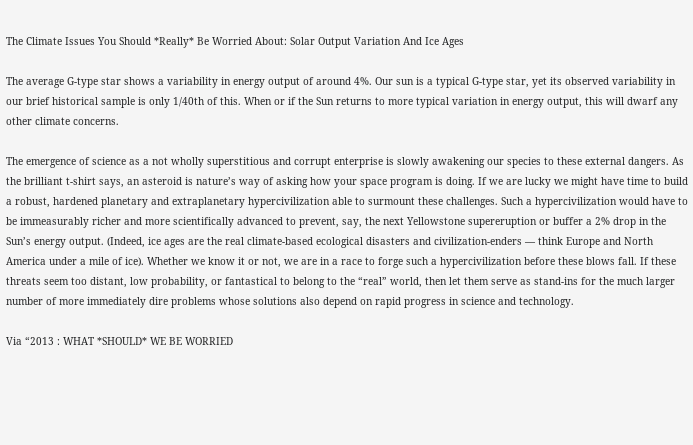The Climate Issues You Should *Really* Be Worried About: Solar Output Variation And Ice Ages

The average G-type star shows a variability in energy output of around 4%. Our sun is a typical G-type star, yet its observed variability in our brief historical sample is only 1/40th of this. When or if the Sun returns to more typical variation in energy output, this will dwarf any other climate concerns.

The emergence of science as a not wholly superstitious and corrupt enterprise is slowly awakening our species to these external dangers. As the brilliant t-shirt says, an asteroid is nature’s way of asking how your space program is doing. If we are lucky we might have time to build a robust, hardened planetary and extraplanetary hypercivilization able to surmount these challenges. Such a hypercivilization would have to be immeasurably richer and more scientifically advanced to prevent, say, the next Yellowstone supereruption or buffer a 2% drop in the Sun’s energy output. (Indeed, ice ages are the real climate-based ecological disasters and civilization-enders — think Europe and North America under a mile of ice). Whether we know it or not, we are in a race to forge such a hypercivilization before these blows fall. If these threats seem too distant, low probability, or fantastical to belong to the “real” world, then let them serve as stand-ins for the much larger number of more immediately dire problems whose solutions also depend on rapid progress in science and technology.

Via “2013 : WHAT *SHOULD* WE BE WORRIED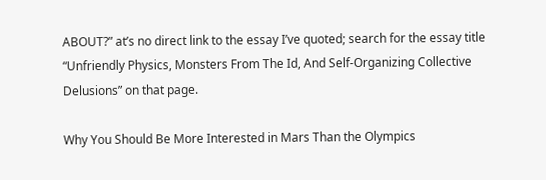ABOUT?” at’s no direct link to the essay I’ve quoted; search for the essay title “Unfriendly Physics, Monsters From The Id, And Self-Organizing Collective Delusions” on that page.

Why You Should Be More Interested in Mars Than the Olympics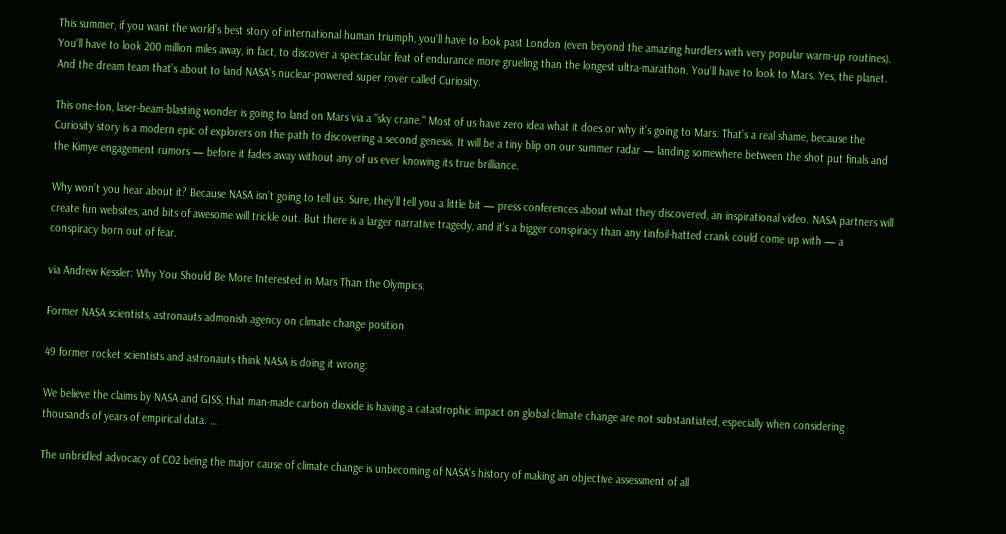This summer, if you want the world’s best story of international human triumph, you’ll have to look past London (even beyond the amazing hurdlers with very popular warm-up routines). You’ll have to look 200 million miles away, in fact, to discover a spectacular feat of endurance more grueling than the longest ultra-marathon. You’ll have to look to Mars. Yes, the planet. And the dream team that’s about to land NASA’s nuclear-powered super rover called Curiosity.

This one-ton, laser-beam-blasting wonder is going to land on Mars via a "sky crane." Most of us have zero idea what it does or why it’s going to Mars. That’s a real shame, because the Curiosity story is a modern epic of explorers on the path to discovering a second genesis. It will be a tiny blip on our summer radar — landing somewhere between the shot put finals and the Kimye engagement rumors — before it fades away without any of us ever knowing its true brilliance.

Why won’t you hear about it? Because NASA isn’t going to tell us. Sure, they’ll tell you a little bit — press conferences about what they discovered, an inspirational video. NASA partners will create fun websites, and bits of awesome will trickle out. But there is a larger narrative tragedy, and it’s a bigger conspiracy than any tinfoil-hatted crank could come up with — a conspiracy born out of fear.

via Andrew Kessler: Why You Should Be More Interested in Mars Than the Olympics.

Former NASA scientists, astronauts admonish agency on climate change position

49 former rocket scientists and astronauts think NASA is doing it wrong:

We believe the claims by NASA and GISS, that man-made carbon dioxide is having a catastrophic impact on global climate change are not substantiated, especially when considering thousands of years of empirical data. …

The unbridled advocacy of CO2 being the major cause of climate change is unbecoming of NASA’s history of making an objective assessment of all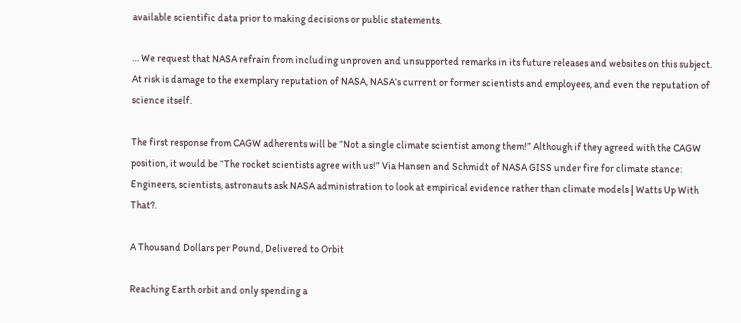available scientific data prior to making decisions or public statements.

… We request that NASA refrain from including unproven and unsupported remarks in its future releases and websites on this subject. At risk is damage to the exemplary reputation of NASA, NASA’s current or former scientists and employees, and even the reputation of science itself.

The first response from CAGW adherents will be “Not a single climate scientist among them!” Although if they agreed with the CAGW position, it would be “The rocket scientists agree with us!” Via Hansen and Schmidt of NASA GISS under fire for climate stance: Engineers, scientists, astronauts ask NASA administration to look at empirical evidence rather than climate models | Watts Up With That?.

A Thousand Dollars per Pound, Delivered to Orbit

Reaching Earth orbit and only spending a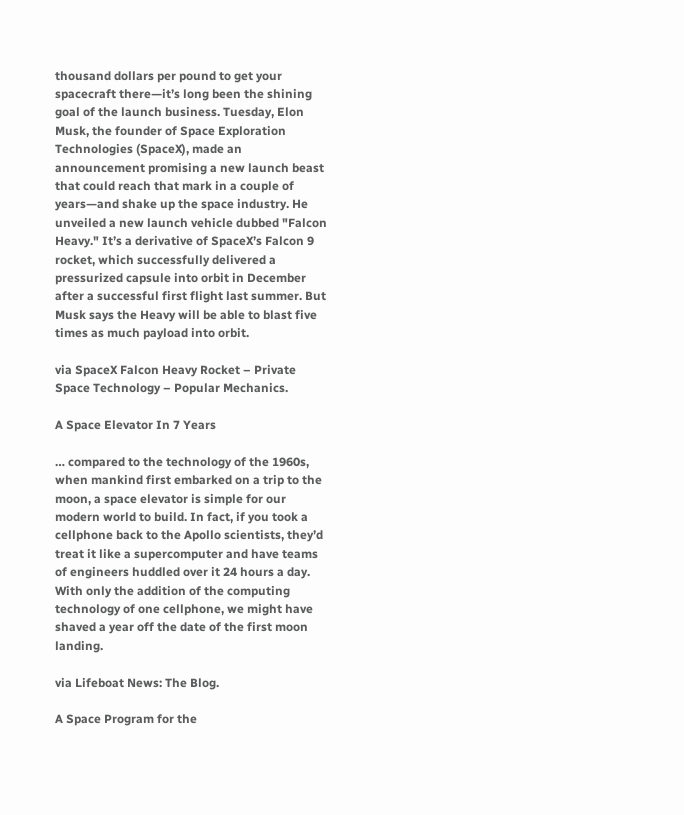thousand dollars per pound to get your spacecraft there—it’s long been the shining goal of the launch business. Tuesday, Elon Musk, the founder of Space Exploration Technologies (SpaceX), made an announcement promising a new launch beast that could reach that mark in a couple of years—and shake up the space industry. He unveiled a new launch vehicle dubbed "Falcon Heavy." It’s a derivative of SpaceX’s Falcon 9 rocket, which successfully delivered a pressurized capsule into orbit in December after a successful first flight last summer. But Musk says the Heavy will be able to blast five times as much payload into orbit.

via SpaceX Falcon Heavy Rocket – Private Space Technology – Popular Mechanics.

A Space Elevator In 7 Years

… compared to the technology of the 1960s, when mankind first embarked on a trip to the moon, a space elevator is simple for our modern world to build. In fact, if you took a cellphone back to the Apollo scientists, they’d treat it like a supercomputer and have teams of engineers huddled over it 24 hours a day. With only the addition of the computing technology of one cellphone, we might have shaved a year off the date of the first moon landing.

via Lifeboat News: The Blog.

A Space Program for the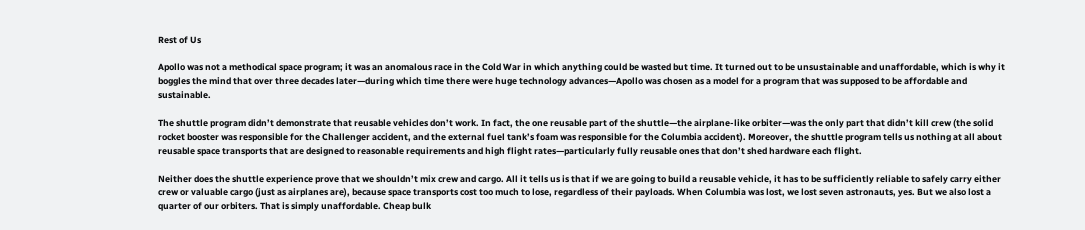Rest of Us

Apollo was not a methodical space program; it was an anomalous race in the Cold War in which anything could be wasted but time. It turned out to be unsustainable and unaffordable, which is why it boggles the mind that over three decades later—during which time there were huge technology advances—Apollo was chosen as a model for a program that was supposed to be affordable and sustainable.

The shuttle program didn’t demonstrate that reusable vehicles don’t work. In fact, the one reusable part of the shuttle—the airplane-like orbiter—was the only part that didn’t kill crew (the solid rocket booster was responsible for the Challenger accident, and the external fuel tank’s foam was responsible for the Columbia accident). Moreover, the shuttle program tells us nothing at all about reusable space transports that are designed to reasonable requirements and high flight rates—particularly fully reusable ones that don’t shed hardware each flight.

Neither does the shuttle experience prove that we shouldn’t mix crew and cargo. All it tells us is that if we are going to build a reusable vehicle, it has to be sufficiently reliable to safely carry either crew or valuable cargo (just as airplanes are), because space transports cost too much to lose, regardless of their payloads. When Columbia was lost, we lost seven astronauts, yes. But we also lost a quarter of our orbiters. That is simply unaffordable. Cheap bulk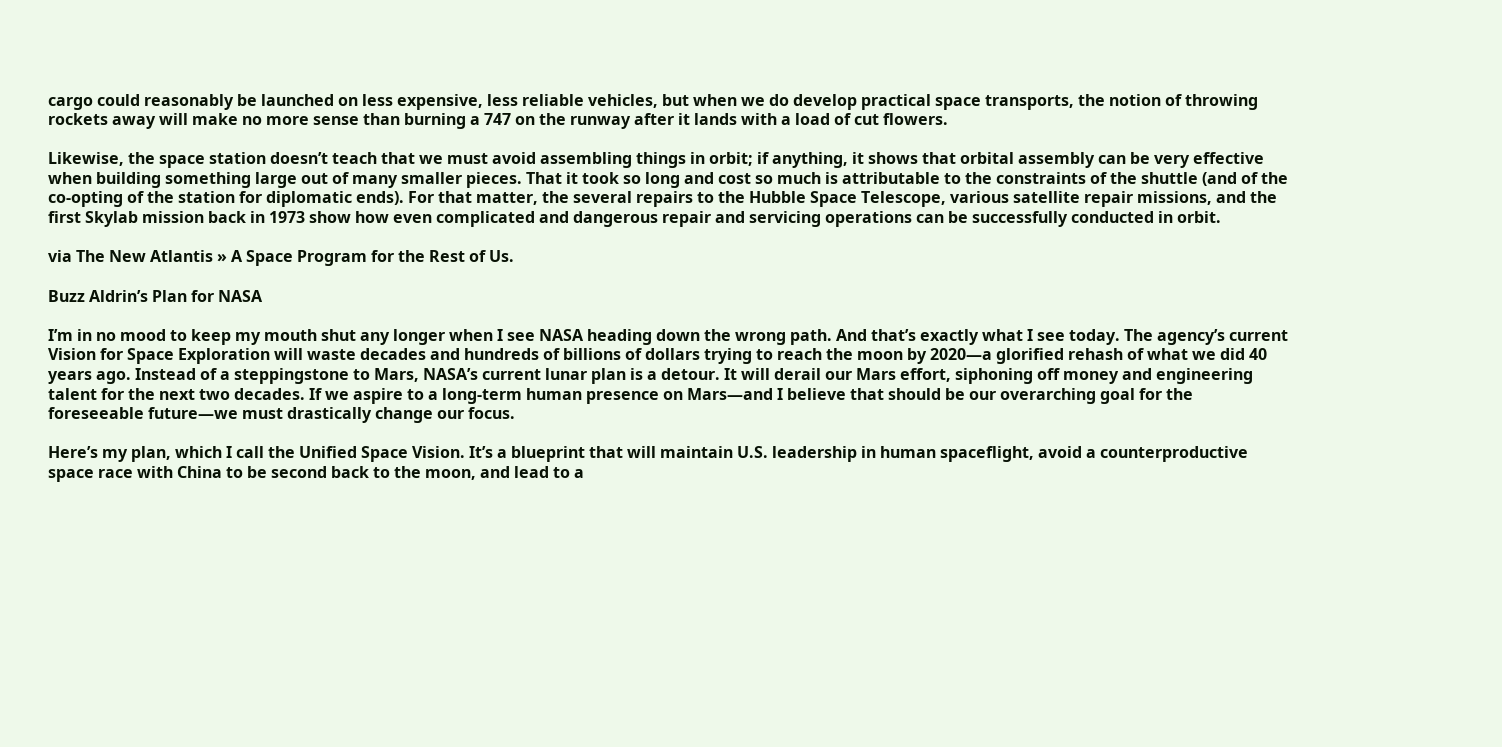cargo could reasonably be launched on less expensive, less reliable vehicles, but when we do develop practical space transports, the notion of throwing rockets away will make no more sense than burning a 747 on the runway after it lands with a load of cut flowers.

Likewise, the space station doesn’t teach that we must avoid assembling things in orbit; if anything, it shows that orbital assembly can be very effective when building something large out of many smaller pieces. That it took so long and cost so much is attributable to the constraints of the shuttle (and of the co-opting of the station for diplomatic ends). For that matter, the several repairs to the Hubble Space Telescope, various satellite repair missions, and the first Skylab mission back in 1973 show how even complicated and dangerous repair and servicing operations can be successfully conducted in orbit.

via The New Atlantis » A Space Program for the Rest of Us.

Buzz Aldrin’s Plan for NASA

I’m in no mood to keep my mouth shut any longer when I see NASA heading down the wrong path. And that’s exactly what I see today. The agency’s current Vision for Space Exploration will waste decades and hundreds of billions of dollars trying to reach the moon by 2020—a glorified rehash of what we did 40 years ago. Instead of a steppingstone to Mars, NASA’s current lunar plan is a detour. It will derail our Mars effort, siphoning off money and engineering talent for the next two decades. If we aspire to a long-term human presence on Mars—and I believe that should be our overarching goal for the foreseeable future—we must drastically change our focus.

Here’s my plan, which I call the Unified Space Vision. It’s a blueprint that will maintain U.S. leadership in human spaceflight, avoid a counterproductive space race with China to be second back to the moon, and lead to a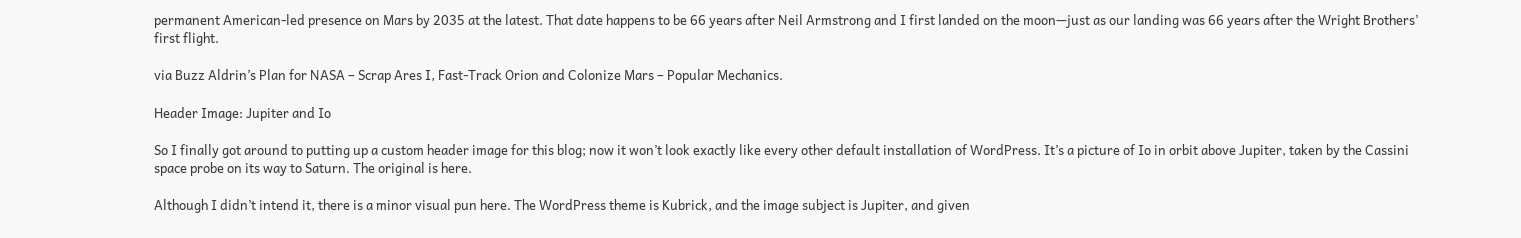permanent American-led presence on Mars by 2035 at the latest. That date happens to be 66 years after Neil Armstrong and I first landed on the moon—just as our landing was 66 years after the Wright Brothers’ first flight.

via Buzz Aldrin’s Plan for NASA – Scrap Ares I, Fast-Track Orion and Colonize Mars – Popular Mechanics.

Header Image: Jupiter and Io

So I finally got around to putting up a custom header image for this blog; now it won’t look exactly like every other default installation of WordPress. It’s a picture of Io in orbit above Jupiter, taken by the Cassini space probe on its way to Saturn. The original is here.

Although I didn’t intend it, there is a minor visual pun here. The WordPress theme is Kubrick, and the image subject is Jupiter, and given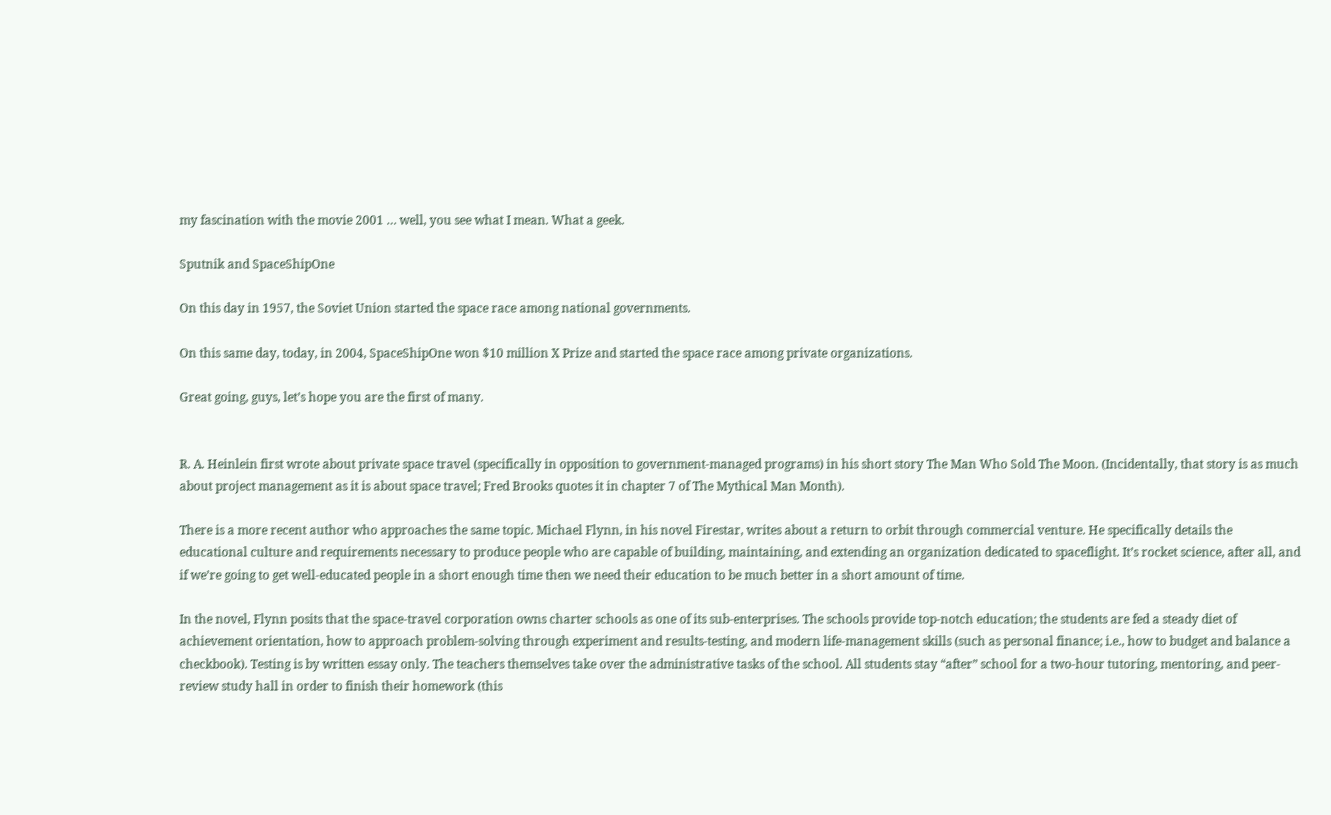my fascination with the movie 2001 … well, you see what I mean. What a geek.

Sputnik and SpaceShipOne

On this day in 1957, the Soviet Union started the space race among national governments.

On this same day, today, in 2004, SpaceShipOne won $10 million X Prize and started the space race among private organizations.

Great going, guys, let’s hope you are the first of many.


R. A. Heinlein first wrote about private space travel (specifically in opposition to government-managed programs) in his short story The Man Who Sold The Moon. (Incidentally, that story is as much about project management as it is about space travel; Fred Brooks quotes it in chapter 7 of The Mythical Man Month).

There is a more recent author who approaches the same topic. Michael Flynn, in his novel Firestar, writes about a return to orbit through commercial venture. He specifically details the educational culture and requirements necessary to produce people who are capable of building, maintaining, and extending an organization dedicated to spaceflight. It’s rocket science, after all, and if we’re going to get well-educated people in a short enough time then we need their education to be much better in a short amount of time.

In the novel, Flynn posits that the space-travel corporation owns charter schools as one of its sub-enterprises. The schools provide top-notch education; the students are fed a steady diet of achievement orientation, how to approach problem-solving through experiment and results-testing, and modern life-management skills (such as personal finance; i.e., how to budget and balance a checkbook). Testing is by written essay only. The teachers themselves take over the administrative tasks of the school. All students stay “after” school for a two-hour tutoring, mentoring, and peer-review study hall in order to finish their homework (this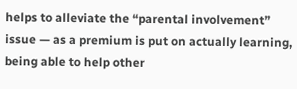helps to alleviate the “parental involvement” issue — as a premium is put on actually learning, being able to help other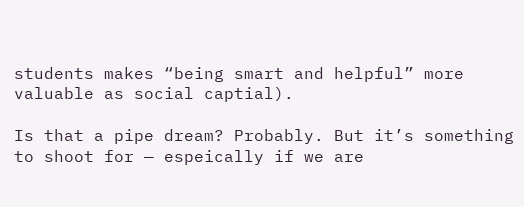students makes “being smart and helpful” more valuable as social captial).

Is that a pipe dream? Probably. But it’s something to shoot for — espeically if we are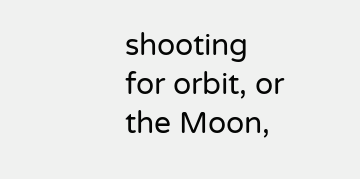shooting for orbit, or the Moon,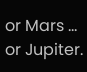or Mars … or Jupiter.